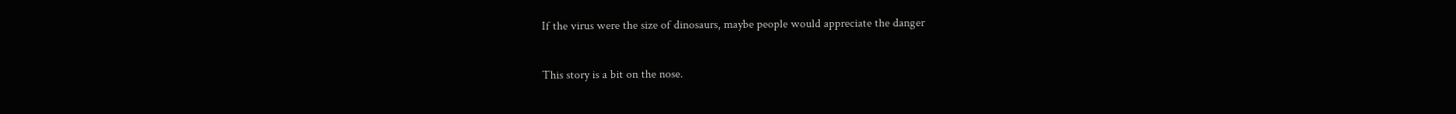If the virus were the size of dinosaurs, maybe people would appreciate the danger

This story is a bit on the nose.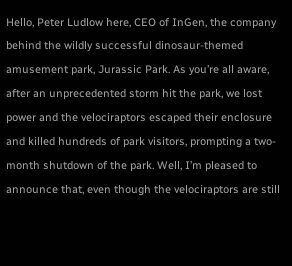Hello, Peter Ludlow here, CEO of InGen, the company behind the wildly successful dinosaur-themed amusement park, Jurassic Park. As you’re all aware, after an unprecedented storm hit the park, we lost power and the velociraptors escaped their enclosure and killed hundreds of park visitors, prompting a two-month shutdown of the park. Well, I’m pleased to announce that, even though the velociraptors are still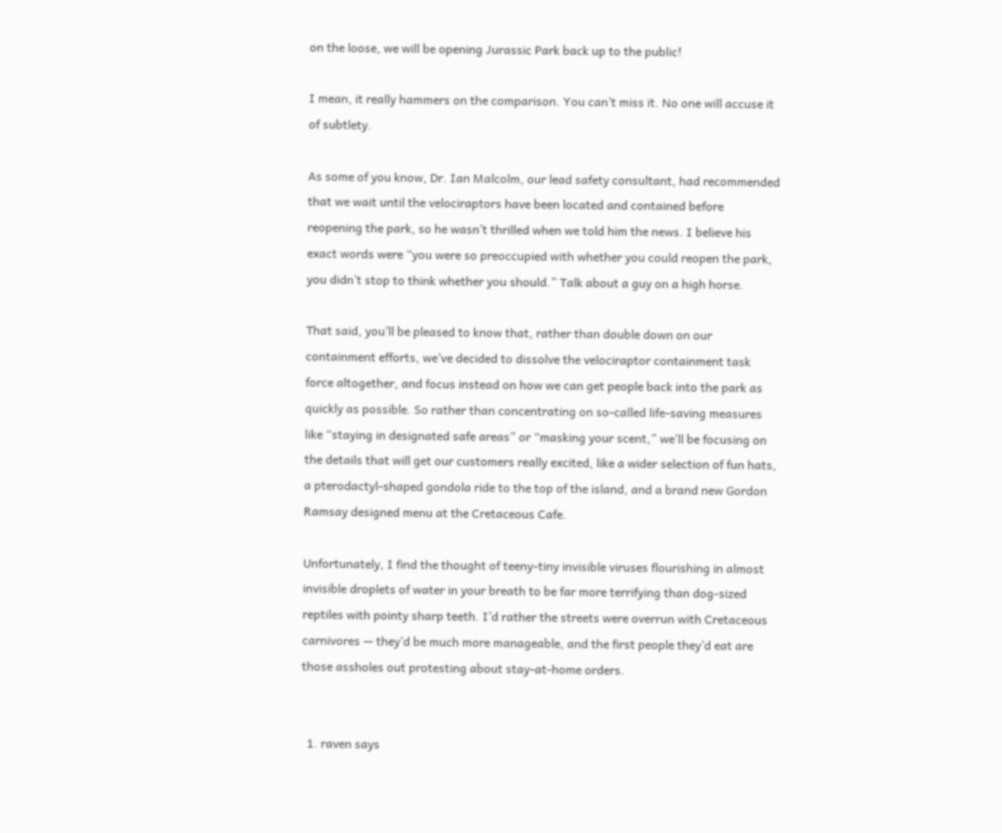on the loose, we will be opening Jurassic Park back up to the public!

I mean, it really hammers on the comparison. You can’t miss it. No one will accuse it of subtlety.

As some of you know, Dr. Ian Malcolm, our lead safety consultant, had recommended that we wait until the velociraptors have been located and contained before reopening the park, so he wasn’t thrilled when we told him the news. I believe his exact words were “you were so preoccupied with whether you could reopen the park, you didn’t stop to think whether you should.” Talk about a guy on a high horse.

That said, you’ll be pleased to know that, rather than double down on our containment efforts, we’ve decided to dissolve the velociraptor containment task force altogether, and focus instead on how we can get people back into the park as quickly as possible. So rather than concentrating on so-called life-saving measures like “staying in designated safe areas” or “masking your scent,” we’ll be focusing on the details that will get our customers really excited, like a wider selection of fun hats, a pterodactyl-shaped gondola ride to the top of the island, and a brand new Gordon Ramsay designed menu at the Cretaceous Cafe.

Unfortunately, I find the thought of teeny-tiny invisible viruses flourishing in almost invisible droplets of water in your breath to be far more terrifying than dog-sized reptiles with pointy sharp teeth. I’d rather the streets were overrun with Cretaceous carnivores — they’d be much more manageable, and the first people they’d eat are those assholes out protesting about stay-at-home orders.


  1. raven says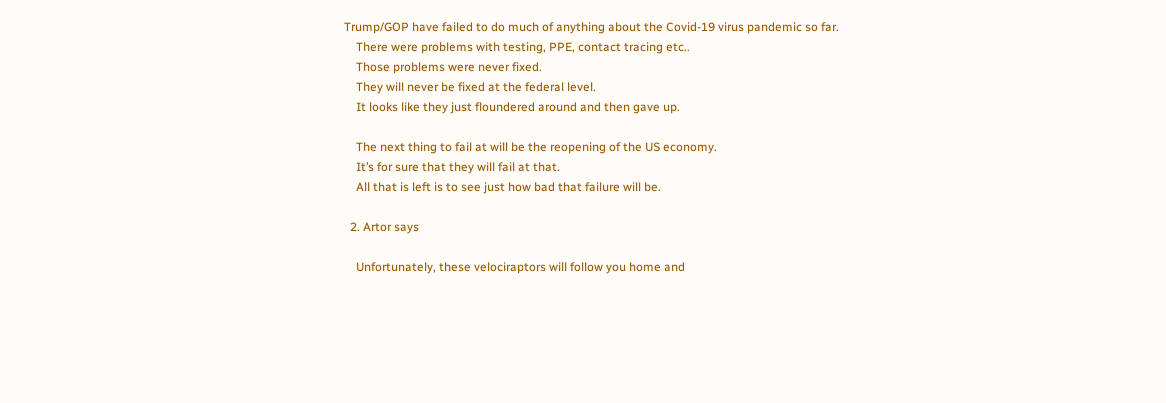Trump/GOP have failed to do much of anything about the Covid-19 virus pandemic so far.
    There were problems with testing, PPE, contact tracing etc..
    Those problems were never fixed.
    They will never be fixed at the federal level.
    It looks like they just floundered around and then gave up.

    The next thing to fail at will be the reopening of the US economy.
    It’s for sure that they will fail at that.
    All that is left is to see just how bad that failure will be.

  2. Artor says

    Unfortunately, these velociraptors will follow you home and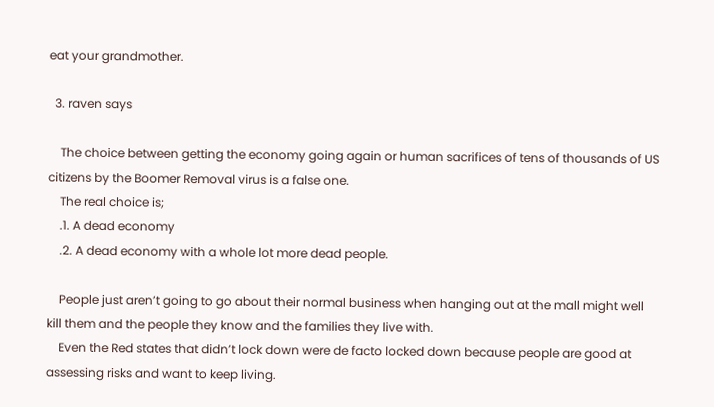eat your grandmother.

  3. raven says

    The choice between getting the economy going again or human sacrifices of tens of thousands of US citizens by the Boomer Removal virus is a false one.
    The real choice is;
    .1. A dead economy
    .2. A dead economy with a whole lot more dead people.

    People just aren’t going to go about their normal business when hanging out at the mall might well kill them and the people they know and the families they live with.
    Even the Red states that didn’t lock down were de facto locked down because people are good at assessing risks and want to keep living.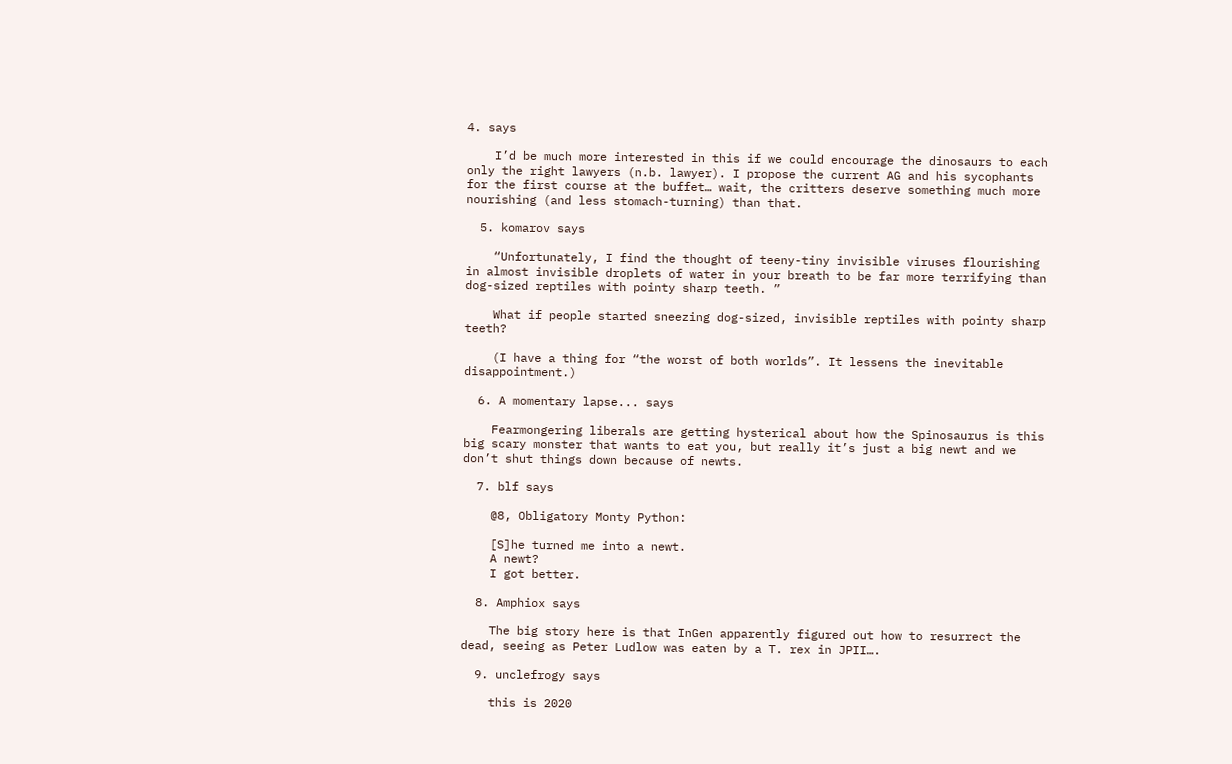4. says

    I’d be much more interested in this if we could encourage the dinosaurs to each only the right lawyers (n.b. lawyer). I propose the current AG and his sycophants for the first course at the buffet… wait, the critters deserve something much more nourishing (and less stomach-turning) than that.

  5. komarov says

    “Unfortunately, I find the thought of teeny-tiny invisible viruses flourishing in almost invisible droplets of water in your breath to be far more terrifying than dog-sized reptiles with pointy sharp teeth. ”

    What if people started sneezing dog-sized, invisible reptiles with pointy sharp teeth?

    (I have a thing for “the worst of both worlds”. It lessens the inevitable disappointment.)

  6. A momentary lapse... says

    Fearmongering liberals are getting hysterical about how the Spinosaurus is this big scary monster that wants to eat you, but really it’s just a big newt and we don’t shut things down because of newts.

  7. blf says

    @8, Obligatory Monty Python:

    [S]he turned me into a newt.
    A newt?
    I got better.

  8. Amphiox says

    The big story here is that InGen apparently figured out how to resurrect the dead, seeing as Peter Ludlow was eaten by a T. rex in JPII….

  9. unclefrogy says

    this is 2020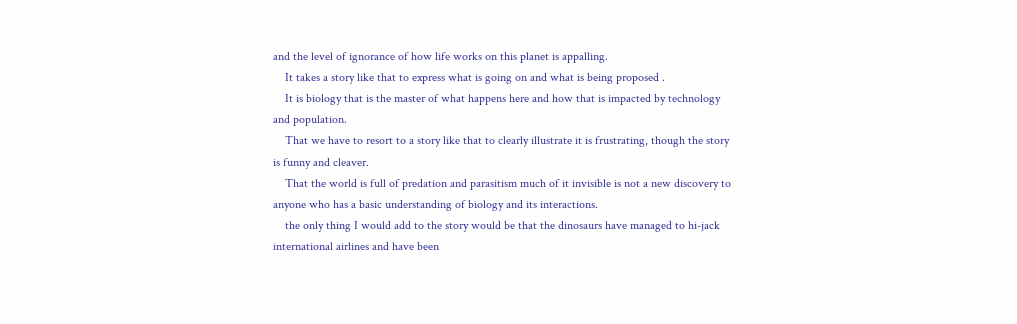and the level of ignorance of how life works on this planet is appalling.
    It takes a story like that to express what is going on and what is being proposed .
    It is biology that is the master of what happens here and how that is impacted by technology and population.
    That we have to resort to a story like that to clearly illustrate it is frustrating, though the story is funny and cleaver.
    That the world is full of predation and parasitism much of it invisible is not a new discovery to anyone who has a basic understanding of biology and its interactions.
    the only thing I would add to the story would be that the dinosaurs have managed to hi-jack international airlines and have been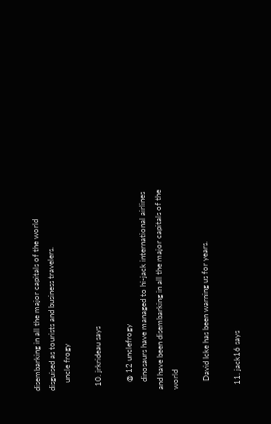disembarking in all the major capitals of the world disguised as tourists and business travelers.
    uncle frogy

  10. jrkrideau says

    @ 12 unclefrogy
    dinosaurs have managed to hi-jack international airlines and have been disembarking in all the major capitals of the world

    David Icke has been warning us for years.

  11. jack16 says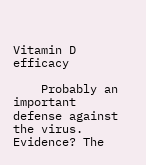Vitamin D efficacy

    Probably an important defense against the virus. Evidence? The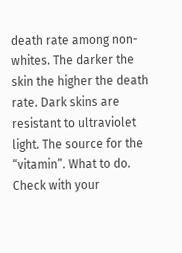death rate among non-whites. The darker the skin the higher the death rate. Dark skins are resistant to ultraviolet light. The source for the “vitamin”. What to do. Check with your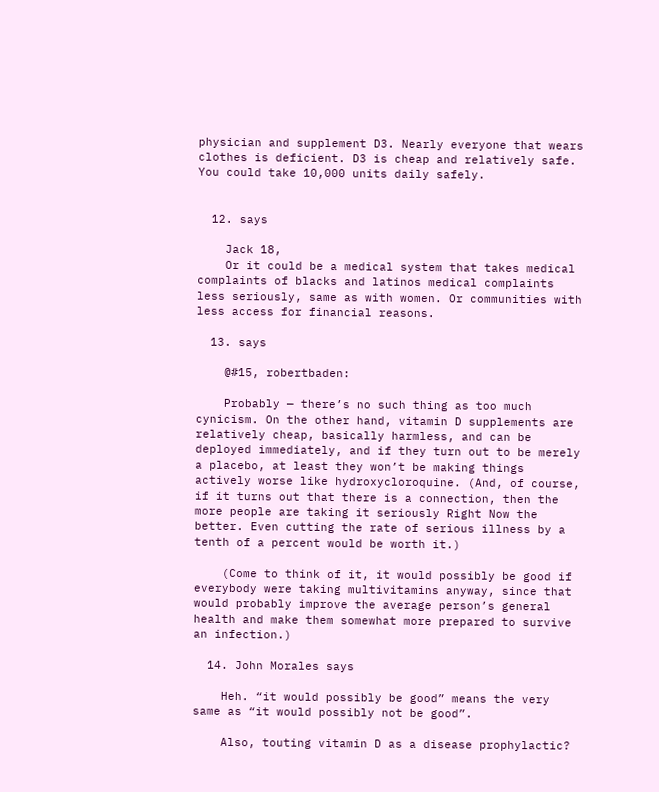physician and supplement D3. Nearly everyone that wears clothes is deficient. D3 is cheap and relatively safe. You could take 10,000 units daily safely.


  12. says

    Jack 18,
    Or it could be a medical system that takes medical complaints of blacks and latinos medical complaints less seriously, same as with women. Or communities with less access for financial reasons.

  13. says

    @#15, robertbaden:

    Probably — there’s no such thing as too much cynicism. On the other hand, vitamin D supplements are relatively cheap, basically harmless, and can be deployed immediately, and if they turn out to be merely a placebo, at least they won’t be making things actively worse like hydroxycloroquine. (And, of course, if it turns out that there is a connection, then the more people are taking it seriously Right Now the better. Even cutting the rate of serious illness by a tenth of a percent would be worth it.)

    (Come to think of it, it would possibly be good if everybody were taking multivitamins anyway, since that would probably improve the average person’s general health and make them somewhat more prepared to survive an infection.)

  14. John Morales says

    Heh. “it would possibly be good” means the very same as “it would possibly not be good”.

    Also, touting vitamin D as a disease prophylactic?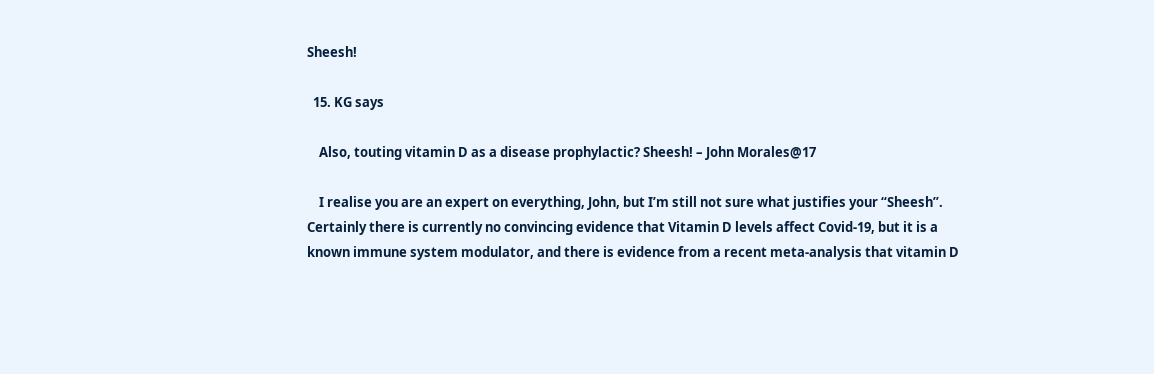Sheesh!

  15. KG says

    Also, touting vitamin D as a disease prophylactic? Sheesh! – John Morales@17

    I realise you are an expert on everything, John, but I’m still not sure what justifies your “Sheesh”. Certainly there is currently no convincing evidence that Vitamin D levels affect Covid-19, but it is a known immune system modulator, and there is evidence from a recent meta-analysis that vitamin D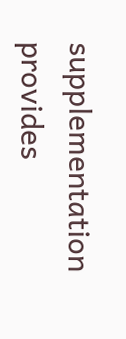supplementation provides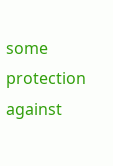some protection against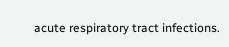acute respiratory tract infections.